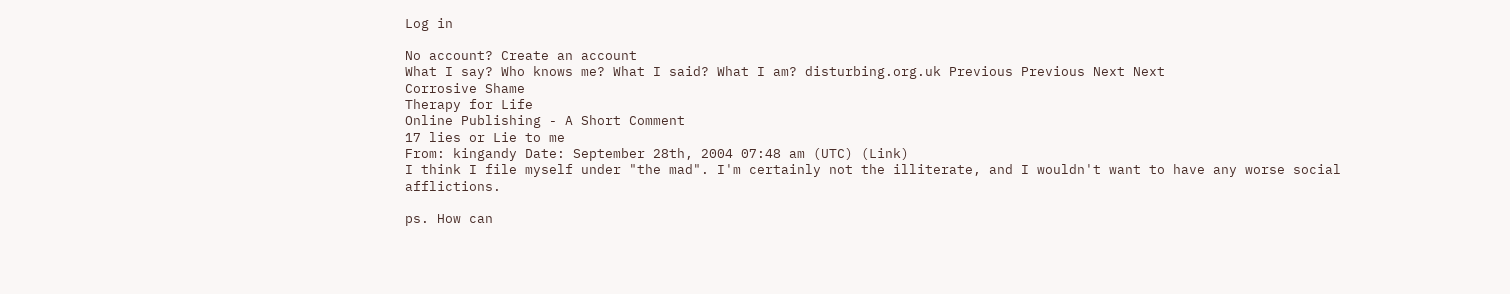Log in

No account? Create an account
What I say? Who knows me? What I said? What I am? disturbing.org.uk Previous Previous Next Next
Corrosive Shame
Therapy for Life
Online Publishing - A Short Comment
17 lies or Lie to me
From: kingandy Date: September 28th, 2004 07:48 am (UTC) (Link)
I think I file myself under "the mad". I'm certainly not the illiterate, and I wouldn't want to have any worse social afflictions.

ps. How can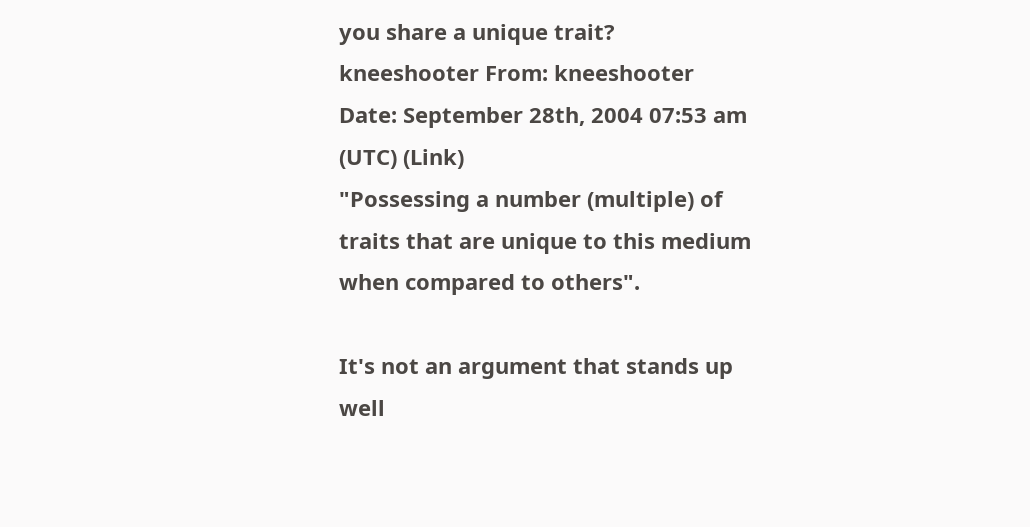you share a unique trait?
kneeshooter From: kneeshooter Date: September 28th, 2004 07:53 am (UTC) (Link)
"Possessing a number (multiple) of traits that are unique to this medium when compared to others".

It's not an argument that stands up well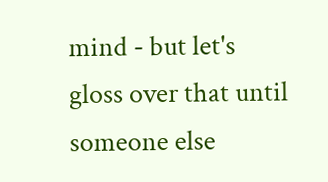mind - but let's gloss over that until someone else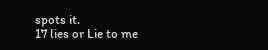spots it.
17 lies or Lie to me